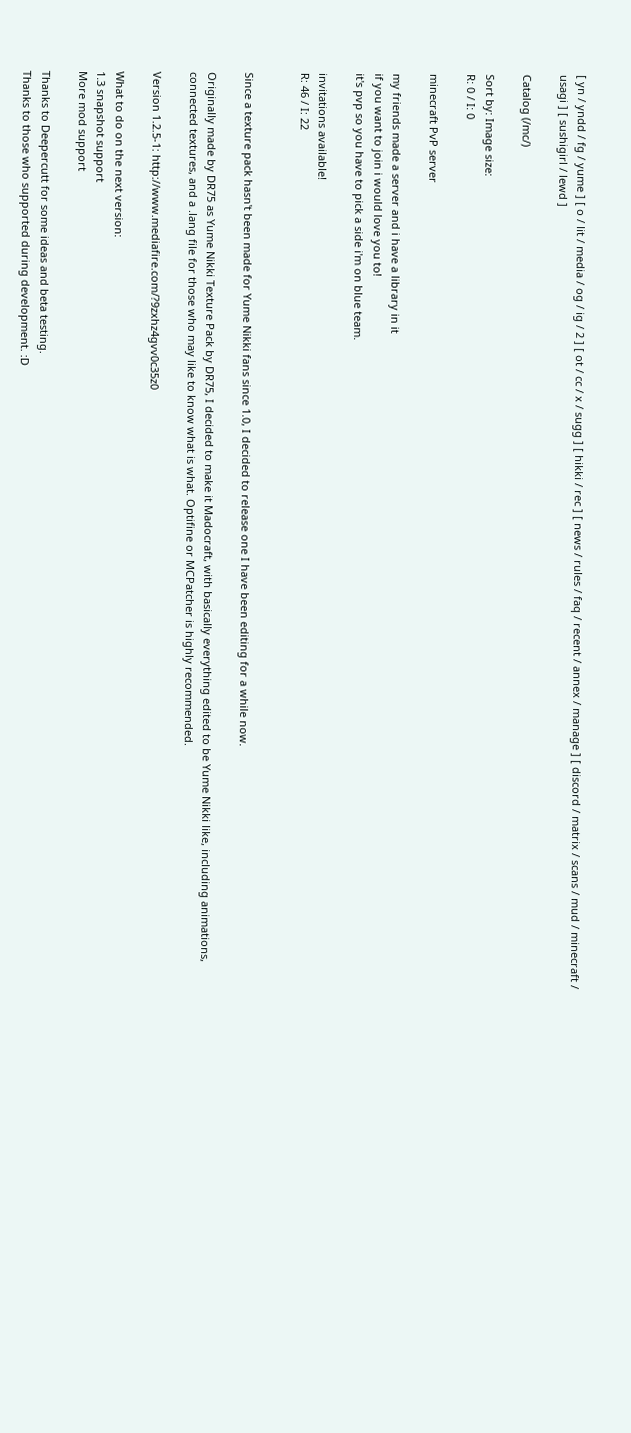[ yn / yndd / fg / yume ] [ o / lit / media / og / ig / 2 ] [ ot / cc / x / sugg ] [ hikki / rec ] [ news / rules / faq / recent / annex / manage ] [ discord / matrix / scans / mud / minecraft / usagi ] [ sushigirl / lewd ]

Catalog (/mc/)

Sort by: Image size:
R: 0 / I: 0

minecraft PvP server

my friends made a server and i have a library in it
if you want to join i would love you to!
it's pvp so you have to pick a side i'm on blue team.

invitations available!
R: 46 / I: 22


Since a texture pack hasn't been made for Yume Nikki fans since 1.0, I decided to release one I have been editing for a while now.

Originally made by DR75 as Yume Nikki Texture Pack by DR75, I decided to make it Madocraft, with basically everything edited to be Yume Nikki like, including animations, connected textures, and a .lang file for those who may like to know what is what. Optifine or MCPatcher is highly recommended.

Version 1.2.5-1: http://www.mediafire.com/?9zxhz4gvv0c35z0

What to do on the next version:
1.3 snapshot support
More mod support

Thanks to Deepercutt for some ideas and beta testing.
Thanks to those who supported during development. :D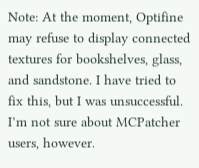Note: At the moment, Optifine may refuse to display connected textures for bookshelves, glass, and sandstone. I have tried to fix this, but I was unsuccessful. I’m not sure about MCPatcher users, however.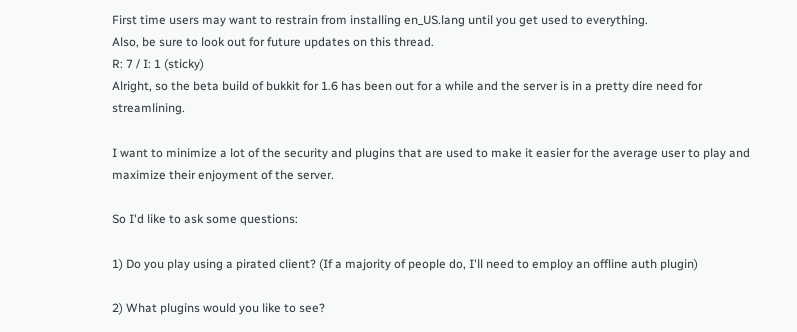First time users may want to restrain from installing en_US.lang until you get used to everything.
Also, be sure to look out for future updates on this thread.
R: 7 / I: 1 (sticky)
Alright, so the beta build of bukkit for 1.6 has been out for a while and the server is in a pretty dire need for streamlining.

I want to minimize a lot of the security and plugins that are used to make it easier for the average user to play and maximize their enjoyment of the server.

So I'd like to ask some questions:

1) Do you play using a pirated client? (If a majority of people do, I'll need to employ an offline auth plugin)

2) What plugins would you like to see?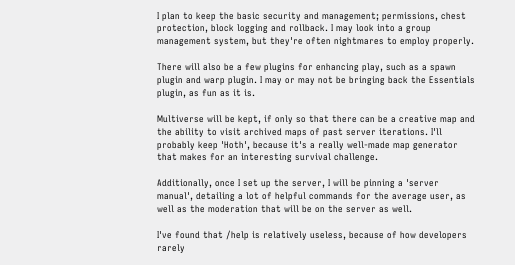I plan to keep the basic security and management; permissions, chest protection, block logging and rollback. I may look into a group management system, but they're often nightmares to employ properly.

There will also be a few plugins for enhancing play, such as a spawn plugin and warp plugin. I may or may not be bringing back the Essentials plugin, as fun as it is.

Multiverse will be kept, if only so that there can be a creative map and the ability to visit archived maps of past server iterations. I'll probably keep 'Hoth', because it's a really well-made map generator that makes for an interesting survival challenge.

Additionally, once I set up the server, I will be pinning a 'server manual', detailing a lot of helpful commands for the average user, as well as the moderation that will be on the server as well.

I've found that /help is relatively useless, because of how developers rarely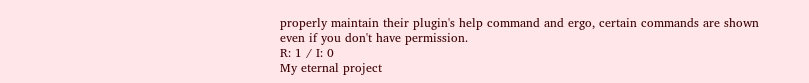properly maintain their plugin's help command and ergo, certain commands are shown even if you don't have permission.
R: 1 / I: 0
My eternal project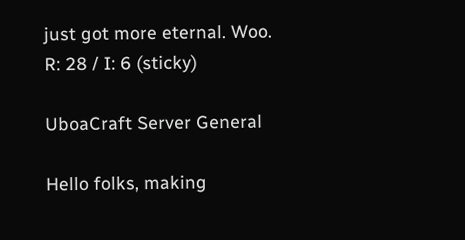just got more eternal. Woo.
R: 28 / I: 6 (sticky)

UboaCraft Server General

Hello folks, making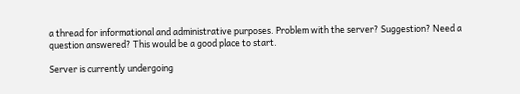a thread for informational and administrative purposes. Problem with the server? Suggestion? Need a question answered? This would be a good place to start.

Server is currently undergoing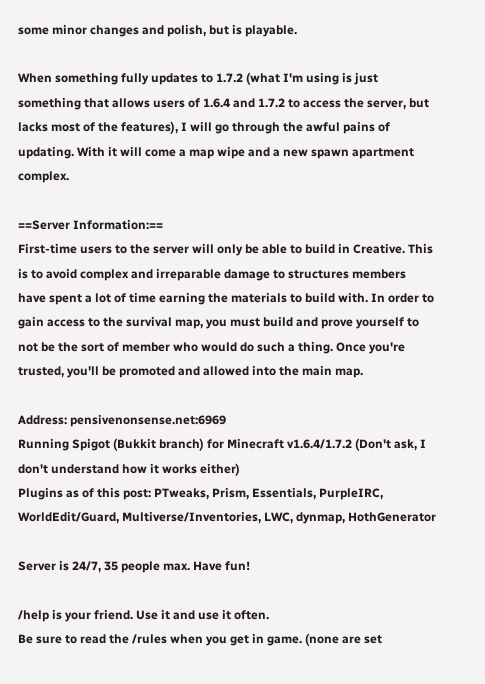some minor changes and polish, but is playable.

When something fully updates to 1.7.2 (what I'm using is just something that allows users of 1.6.4 and 1.7.2 to access the server, but lacks most of the features), I will go through the awful pains of updating. With it will come a map wipe and a new spawn apartment complex.

==Server Information:==
First-time users to the server will only be able to build in Creative. This is to avoid complex and irreparable damage to structures members have spent a lot of time earning the materials to build with. In order to gain access to the survival map, you must build and prove yourself to not be the sort of member who would do such a thing. Once you're trusted, you'll be promoted and allowed into the main map.

Address: pensivenonsense.net:6969
Running Spigot (Bukkit branch) for Minecraft v1.6.4/1.7.2 (Don't ask, I don't understand how it works either)
Plugins as of this post: PTweaks, Prism, Essentials, PurpleIRC, WorldEdit/Guard, Multiverse/Inventories, LWC, dynmap, HothGenerator

Server is 24/7, 35 people max. Have fun!

/help is your friend. Use it and use it often.
Be sure to read the /rules when you get in game. (none are set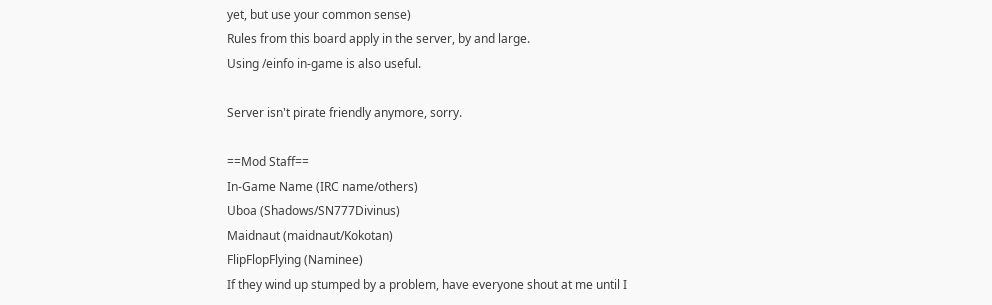yet, but use your common sense)
Rules from this board apply in the server, by and large.
Using /einfo in-game is also useful.

Server isn't pirate friendly anymore, sorry.

==Mod Staff==
In-Game Name (IRC name/others)
Uboa (Shadows/SN777Divinus)
Maidnaut (maidnaut/Kokotan)
FlipFlopFlying (Naminee)
If they wind up stumped by a problem, have everyone shout at me until I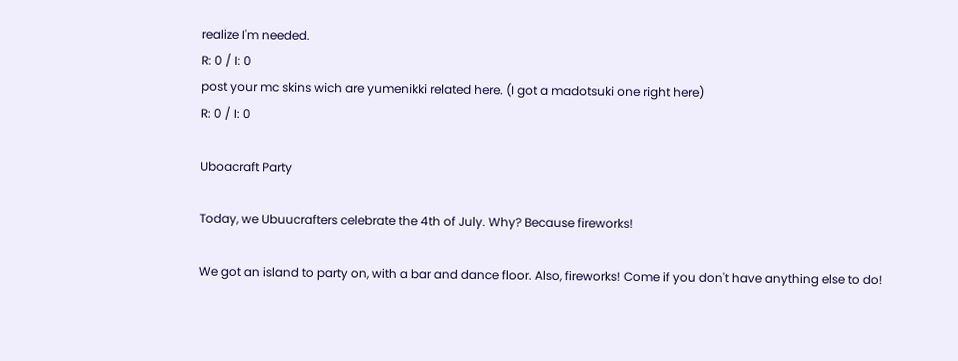realize I'm needed.
R: 0 / I: 0
post your mc skins wich are yumenikki related here. (I got a madotsuki one right here)
R: 0 / I: 0

Uboacraft Party

Today, we Ubuucrafters celebrate the 4th of July. Why? Because fireworks!

We got an island to party on, with a bar and dance floor. Also, fireworks! Come if you don't have anything else to do!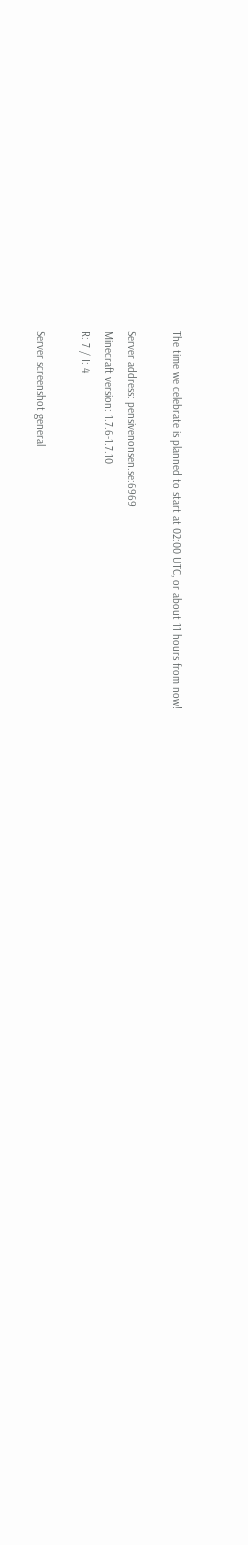The time we celebrate is planned to start at 02:00 UTC, or about 11 hours from now!

Server address: pensivenonsen.se:6969
Minecraft version: 1.7.6-1.7.10
R: 7 / I: 4

Server screenshot general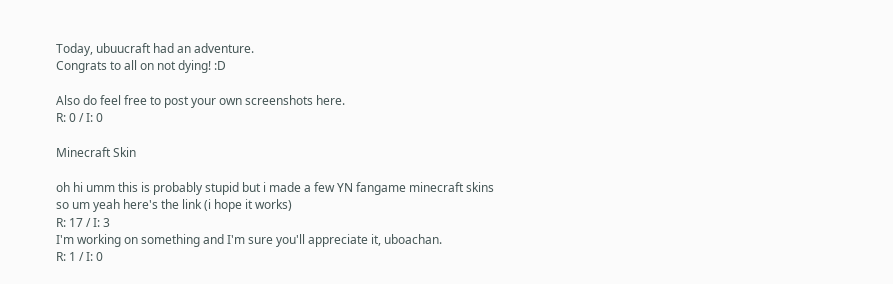Today, ubuucraft had an adventure.
Congrats to all on not dying! :D

Also do feel free to post your own screenshots here.
R: 0 / I: 0

Minecraft Skin

oh hi umm this is probably stupid but i made a few YN fangame minecraft skins so um yeah here's the link (i hope it works)
R: 17 / I: 3
I'm working on something and I'm sure you'll appreciate it, uboachan.
R: 1 / I: 0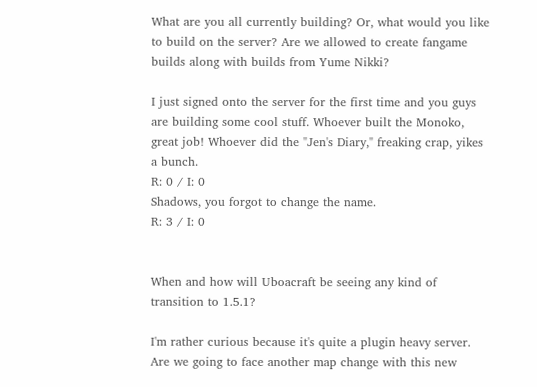What are you all currently building? Or, what would you like to build on the server? Are we allowed to create fangame builds along with builds from Yume Nikki?

I just signed onto the server for the first time and you guys are building some cool stuff. Whoever built the Monoko, great job! Whoever did the "Jen's Diary," freaking crap, yikes a bunch.
R: 0 / I: 0
Shadows, you forgot to change the name.
R: 3 / I: 0


When and how will Uboacraft be seeing any kind of transition to 1.5.1?

I'm rather curious because it's quite a plugin heavy server. Are we going to face another map change with this new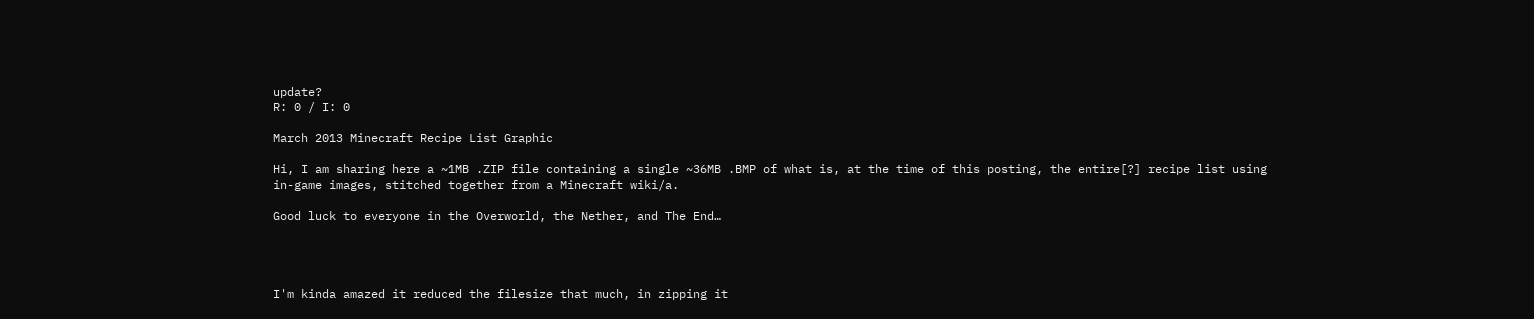update?
R: 0 / I: 0

March 2013 Minecraft Recipe List Graphic

Hi, I am sharing here a ~1MB .ZIP file containing a single ~36MB .BMP of what is, at the time of this posting, the entire[?] recipe list using in-game images, stitched together from a Minecraft wiki/a.

Good luck to everyone in the Overworld, the Nether, and The End…




I'm kinda amazed it reduced the filesize that much, in zipping it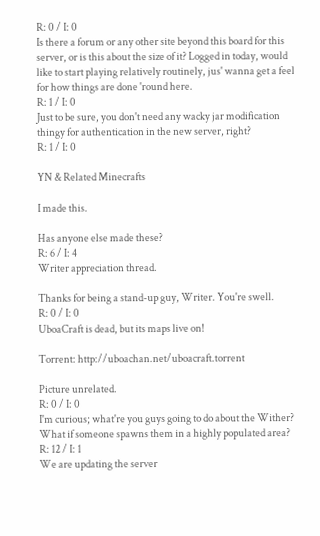R: 0 / I: 0
Is there a forum or any other site beyond this board for this server, or is this about the size of it? Logged in today, would like to start playing relatively routinely, jus' wanna get a feel for how things are done 'round here.
R: 1 / I: 0
Just to be sure, you don't need any wacky jar modification thingy for authentication in the new server, right?
R: 1 / I: 0

YN & Related Minecrafts

I made this.

Has anyone else made these?
R: 6 / I: 4
Writer appreciation thread.

Thanks for being a stand-up guy, Writer. You're swell.
R: 0 / I: 0
UboaCraft is dead, but its maps live on!

Torrent: http://uboachan.net/uboacraft.torrent

Picture unrelated.
R: 0 / I: 0
I'm curious; what're you guys going to do about the Wither? What if someone spawns them in a highly populated area?
R: 12 / I: 1
We are updating the server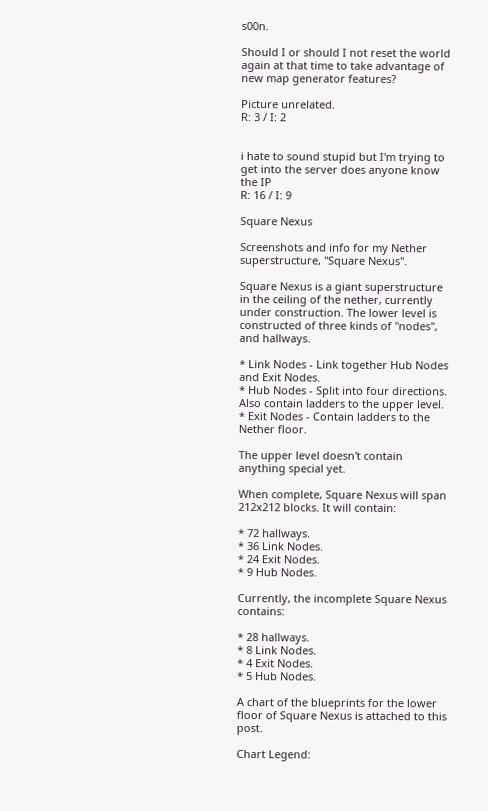s00n.

Should I or should I not reset the world again at that time to take advantage of new map generator features?

Picture unrelated.
R: 3 / I: 2


i hate to sound stupid but I'm trying to get into the server does anyone know the IP
R: 16 / I: 9

Square Nexus

Screenshots and info for my Nether superstructure, "Square Nexus".

Square Nexus is a giant superstructure in the ceiling of the nether, currently under construction. The lower level is constructed of three kinds of "nodes", and hallways.

* Link Nodes - Link together Hub Nodes and Exit Nodes.
* Hub Nodes - Split into four directions. Also contain ladders to the upper level.
* Exit Nodes - Contain ladders to the Nether floor.

The upper level doesn't contain anything special yet.

When complete, Square Nexus will span 212x212 blocks. It will contain:

* 72 hallways.
* 36 Link Nodes.
* 24 Exit Nodes.
* 9 Hub Nodes.

Currently, the incomplete Square Nexus contains:

* 28 hallways.
* 8 Link Nodes.
* 4 Exit Nodes.
* 5 Hub Nodes.

A chart of the blueprints for the lower floor of Square Nexus is attached to this post.

Chart Legend: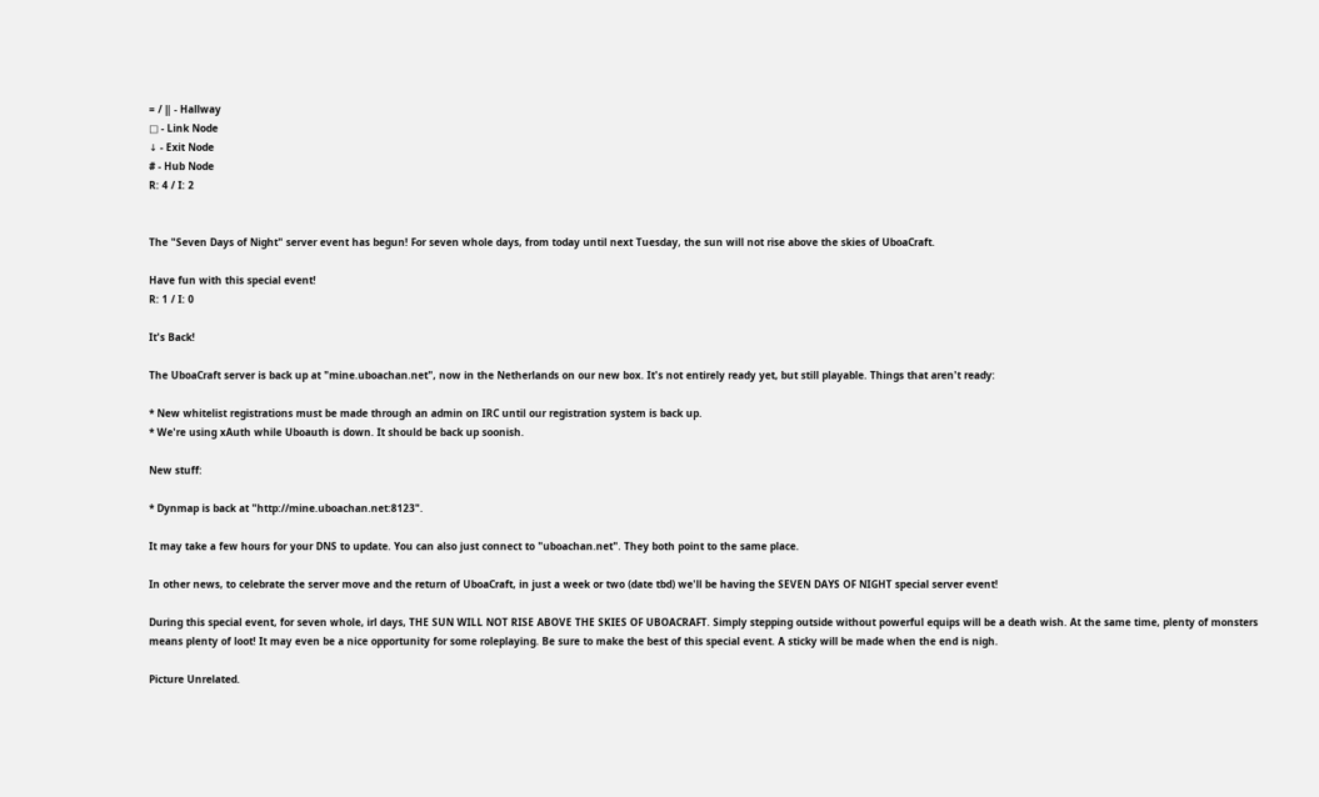= / ‖ - Hallway
□ - Link Node
↓ - Exit Node
# - Hub Node
R: 4 / I: 2


The "Seven Days of Night" server event has begun! For seven whole days, from today until next Tuesday, the sun will not rise above the skies of UboaCraft.

Have fun with this special event!
R: 1 / I: 0

It's Back!

The UboaCraft server is back up at "mine.uboachan.net", now in the Netherlands on our new box. It's not entirely ready yet, but still playable. Things that aren't ready:

* New whitelist registrations must be made through an admin on IRC until our registration system is back up.
* We're using xAuth while Uboauth is down. It should be back up soonish.

New stuff:

* Dynmap is back at "http://mine.uboachan.net:8123".

It may take a few hours for your DNS to update. You can also just connect to "uboachan.net". They both point to the same place.

In other news, to celebrate the server move and the return of UboaCraft, in just a week or two (date tbd) we'll be having the SEVEN DAYS OF NIGHT special server event!

During this special event, for seven whole, irl days, THE SUN WILL NOT RISE ABOVE THE SKIES OF UBOACRAFT. Simply stepping outside without powerful equips will be a death wish. At the same time, plenty of monsters means plenty of loot! It may even be a nice opportunity for some roleplaying. Be sure to make the best of this special event. A sticky will be made when the end is nigh.

Picture Unrelated.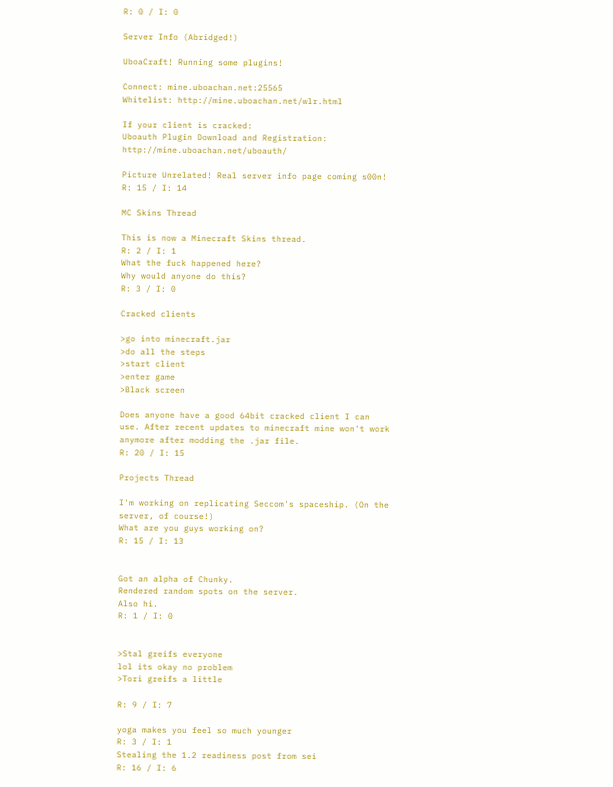R: 0 / I: 0

Server Info (Abridged!)

UboaCraft! Running some plugins!

Connect: mine.uboachan.net:25565
Whitelist: http://mine.uboachan.net/wlr.html

If your client is cracked:
Uboauth Plugin Download and Registration: http://mine.uboachan.net/uboauth/

Picture Unrelated! Real server info page coming s00n!
R: 15 / I: 14

MC Skins Thread

This is now a Minecraft Skins thread.
R: 2 / I: 1
What the fuck happened here?
Why would anyone do this?
R: 3 / I: 0

Cracked clients

>go into minecraft.jar
>do all the steps
>start client
>enter game
>Black screen

Does anyone have a good 64bit cracked client I can use. After recent updates to minecraft mine won't work anymore after modding the .jar file.
R: 20 / I: 15

Projects Thread

I'm working on replicating Seccom's spaceship. (On the server, of course!)
What are you guys working on?
R: 15 / I: 13


Got an alpha of Chunky.
Rendered random spots on the server.
Also hi.
R: 1 / I: 0


>Stal greifs everyone
lol its okay no problem
>Tori greifs a little

R: 9 / I: 7

yoga makes you feel so much younger
R: 3 / I: 1
Stealing the 1.2 readiness post from sei
R: 16 / I: 6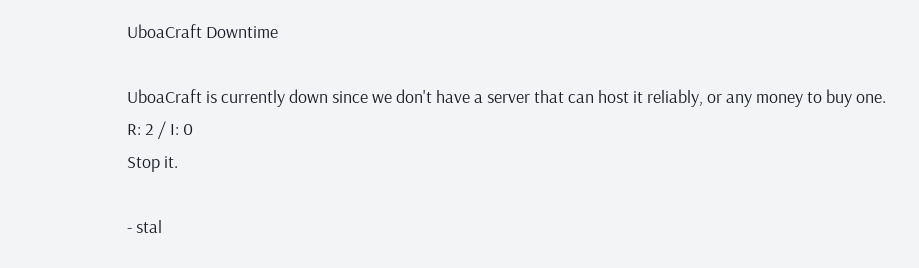UboaCraft Downtime

UboaCraft is currently down since we don't have a server that can host it reliably, or any money to buy one.
R: 2 / I: 0
Stop it.

- stal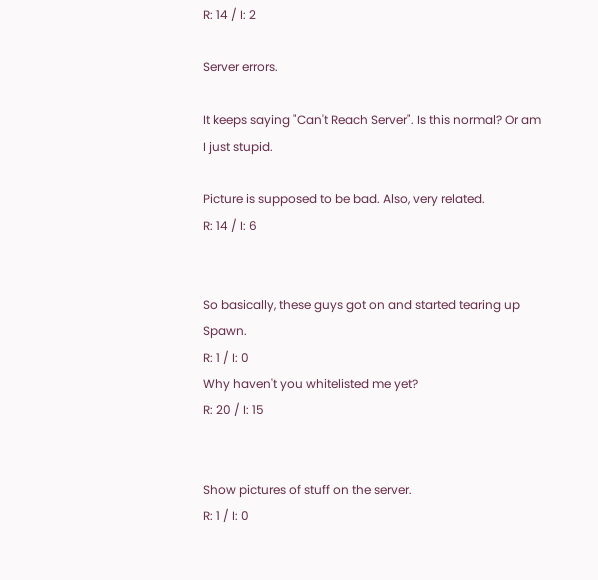R: 14 / I: 2

Server errors.

It keeps saying "Can't Reach Server". Is this normal? Or am I just stupid.

Picture is supposed to be bad. Also, very related.
R: 14 / I: 6


So basically, these guys got on and started tearing up Spawn.
R: 1 / I: 0
Why haven't you whitelisted me yet?
R: 20 / I: 15


Show pictures of stuff on the server.
R: 1 / I: 0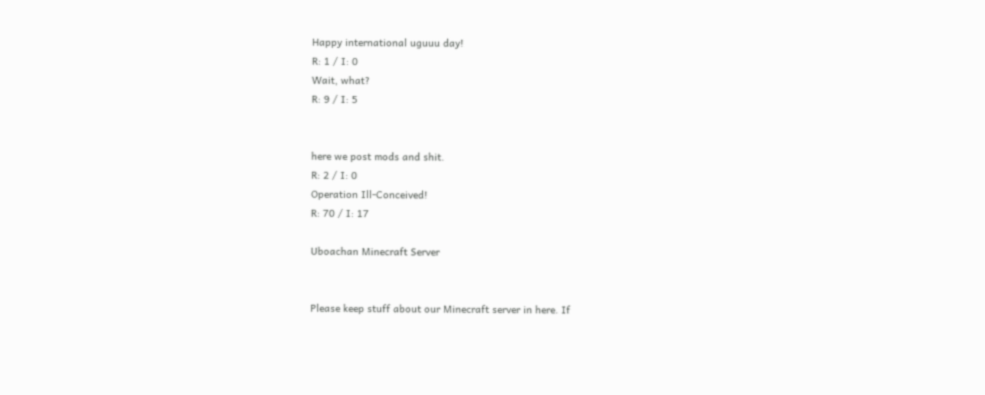Happy international uguuu day!
R: 1 / I: 0
Wait, what?
R: 9 / I: 5


here we post mods and shit.
R: 2 / I: 0
Operation Ill-Conceived!
R: 70 / I: 17

Uboachan Minecraft Server


Please keep stuff about our Minecraft server in here. If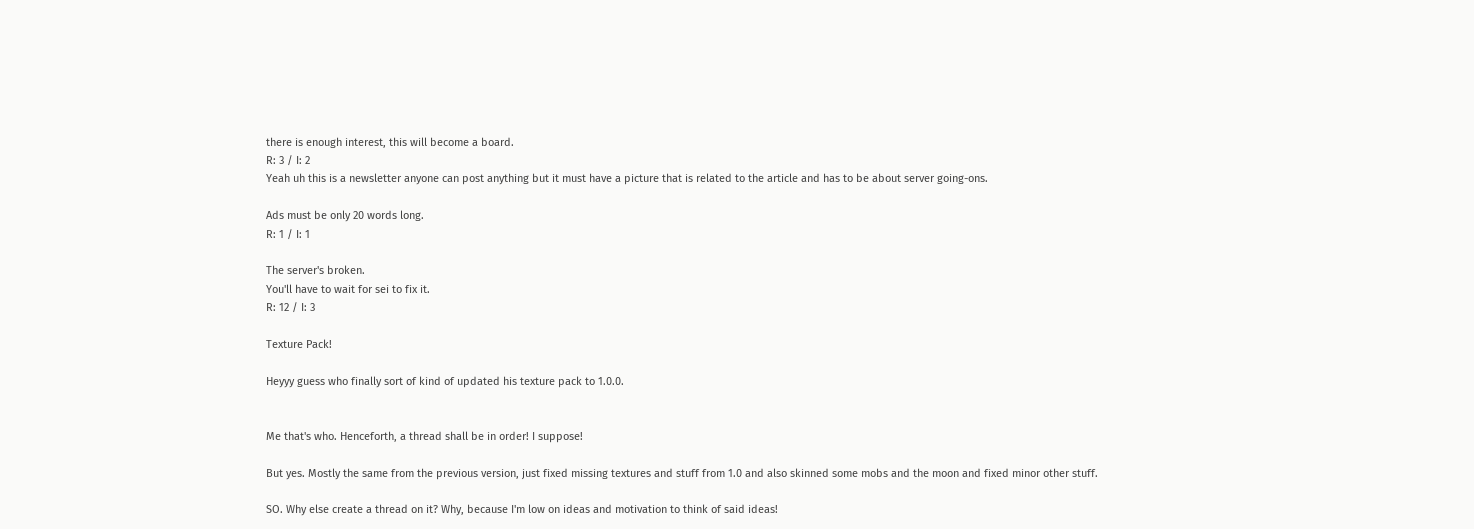there is enough interest, this will become a board.
R: 3 / I: 2
Yeah uh this is a newsletter anyone can post anything but it must have a picture that is related to the article and has to be about server going-ons.

Ads must be only 20 words long.
R: 1 / I: 1

The server's broken.
You'll have to wait for sei to fix it.
R: 12 / I: 3

Texture Pack!

Heyyy guess who finally sort of kind of updated his texture pack to 1.0.0.


Me that's who. Henceforth, a thread shall be in order! I suppose!

But yes. Mostly the same from the previous version, just fixed missing textures and stuff from 1.0 and also skinned some mobs and the moon and fixed minor other stuff.

SO. Why else create a thread on it? Why, because I'm low on ideas and motivation to think of said ideas!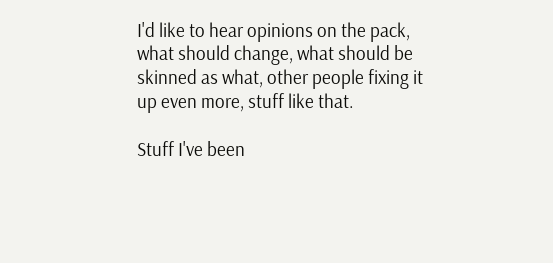I'd like to hear opinions on the pack, what should change, what should be skinned as what, other people fixing it up even more, stuff like that.

Stuff I've been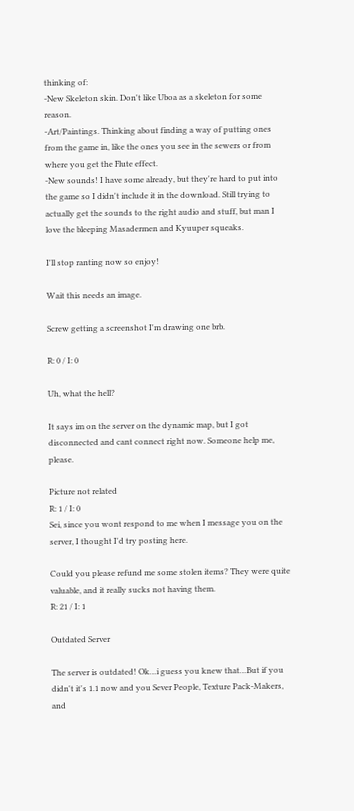thinking of:
-New Skeleton skin. Don't like Uboa as a skeleton for some reason.
-Art/Paintings. Thinking about finding a way of putting ones from the game in, like the ones you see in the sewers or from where you get the Flute effect.
-New sounds! I have some already, but they're hard to put into the game so I didn't include it in the download. Still trying to actually get the sounds to the right audio and stuff, but man I love the bleeping Masadermen and Kyuuper squeaks.

I'll stop ranting now so enjoy!

Wait this needs an image.

Screw getting a screenshot I'm drawing one brb.

R: 0 / I: 0

Uh, what the hell?

It says im on the server on the dynamic map, but I got disconnected and cant connect right now. Someone help me, please.

Picture not related
R: 1 / I: 0
Sei, since you wont respond to me when I message you on the server, I thought I'd try posting here.

Could you please refund me some stolen items? They were quite valuable, and it really sucks not having them.
R: 21 / I: 1

Outdated Server

The server is outdated! Ok…i guess you knew that…But if you didn't it's 1.1 now and you Sever People, Texture Pack-Makers, and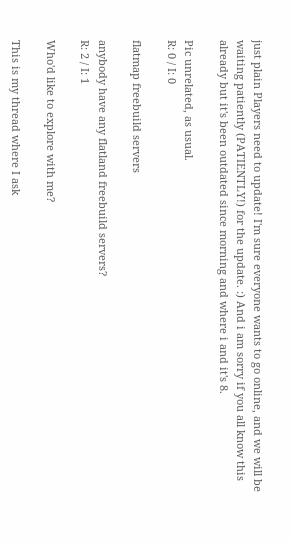just plain Players need to update! I'm sure everyone wants to go online, and we will be waiting patiently (PATIENTLY!) for the update. :) And i am sorry if you all know this already but it's been outdated since morning and where i and it's 8.

Pic unrelated, as usual.
R: 0 / I: 0

flatmap freebuild servers

anybody have any flatland freebuild servers?
R: 2 / I: 1

Who'd like to explore with me?

This is my thread where I ask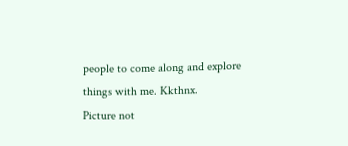people to come along and explore things with me. Kkthnx.
Picture not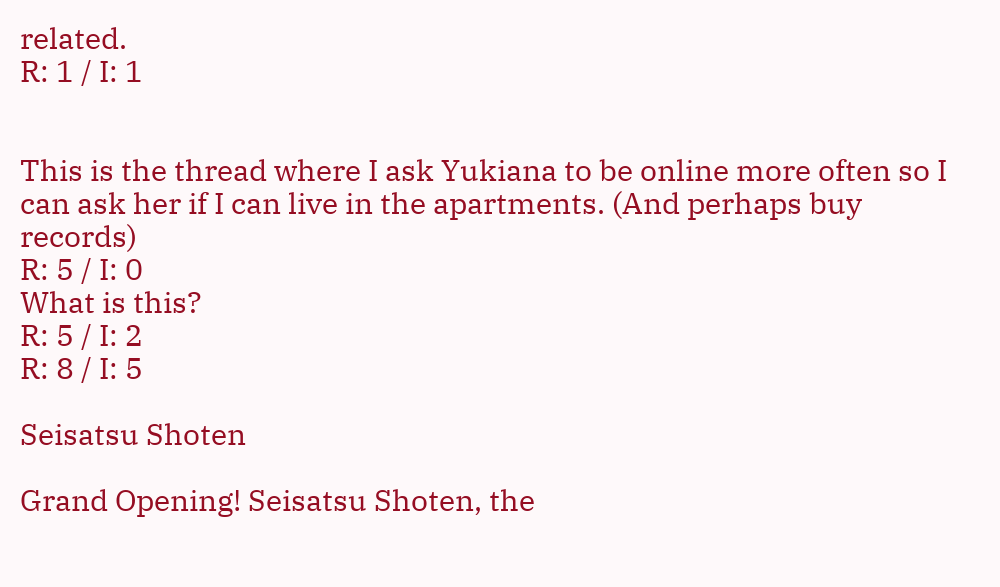related.
R: 1 / I: 1


This is the thread where I ask Yukiana to be online more often so I can ask her if I can live in the apartments. (And perhaps buy records)
R: 5 / I: 0
What is this?
R: 5 / I: 2
R: 8 / I: 5

Seisatsu Shoten

Grand Opening! Seisatsu Shoten, the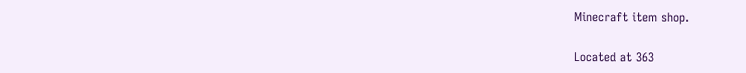Minecraft item shop.

Located at 363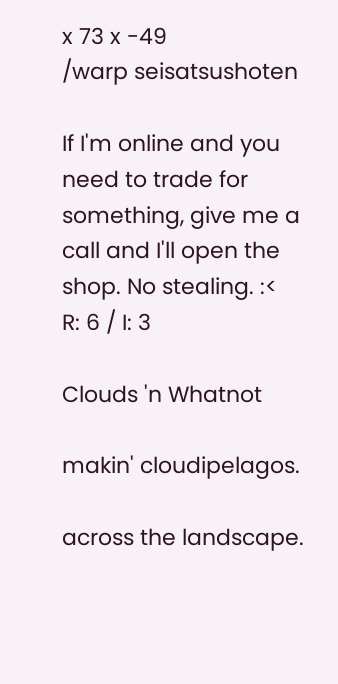x 73 x -49
/warp seisatsushoten

If I'm online and you need to trade for something, give me a call and I'll open the shop. No stealing. :<
R: 6 / I: 3

Clouds 'n Whatnot

makin' cloudipelagos.

across the landscape.